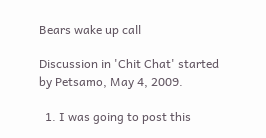Bears wake up call

Discussion in 'Chit Chat' started by Petsamo, May 4, 2009.

  1. I was going to post this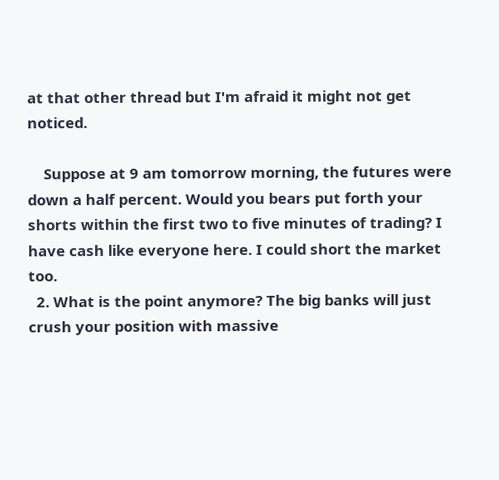at that other thread but I'm afraid it might not get noticed.

    Suppose at 9 am tomorrow morning, the futures were down a half percent. Would you bears put forth your shorts within the first two to five minutes of trading? I have cash like everyone here. I could short the market too.
  2. What is the point anymore? The big banks will just crush your position with massive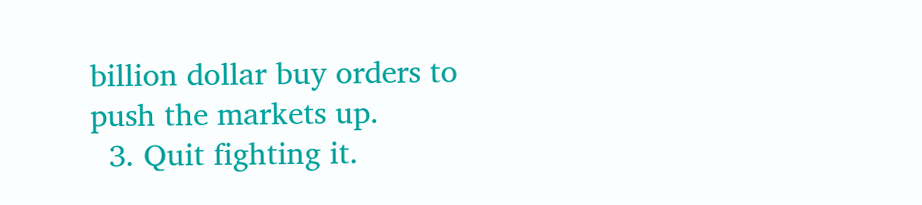billion dollar buy orders to push the markets up.
  3. Quit fighting it.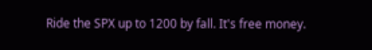Ride the SPX up to 1200 by fall. It's free money.